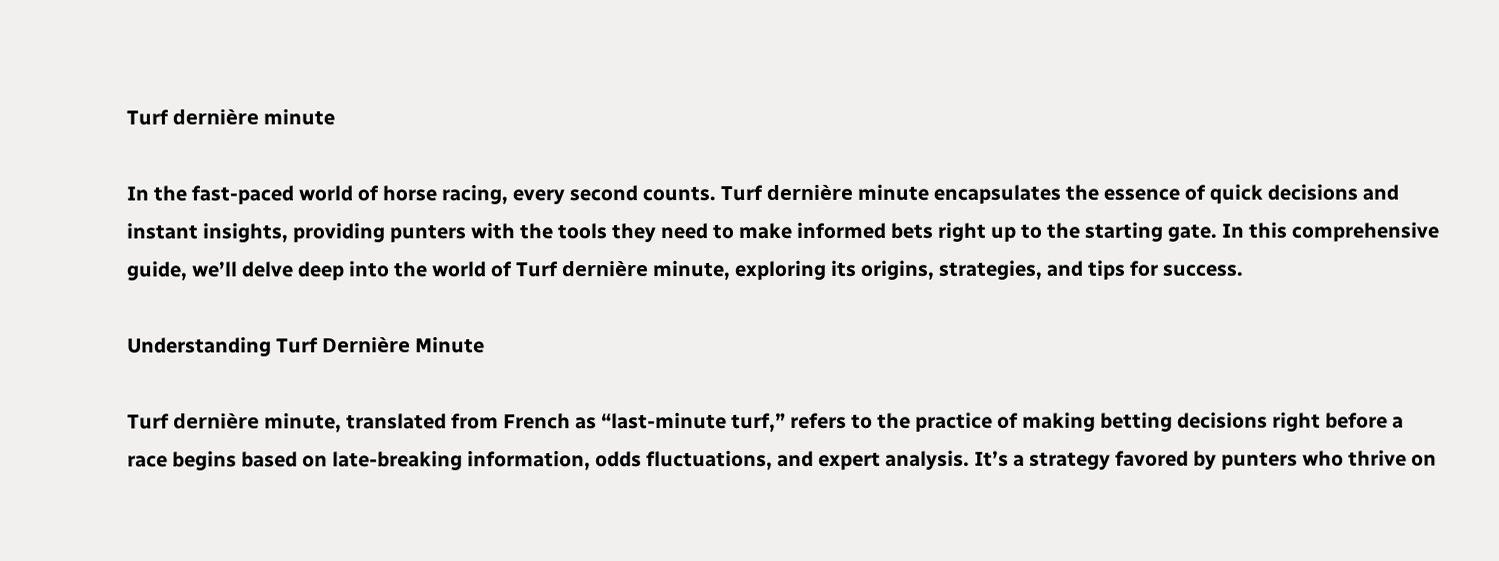Turf dernière minute

In the fast-paced world of horse racing, every second counts. Turf dernière minute encapsulates the essence of quick decisions and instant insights, providing punters with the tools they need to make informed bets right up to the starting gate. In this comprehensive guide, we’ll delve deep into the world of Turf dernière minute, exploring its origins, strategies, and tips for success.

Understanding Turf Dernière Minute

Turf dernière minute, translated from French as “last-minute turf,” refers to the practice of making betting decisions right before a race begins based on late-breaking information, odds fluctuations, and expert analysis. It’s a strategy favored by punters who thrive on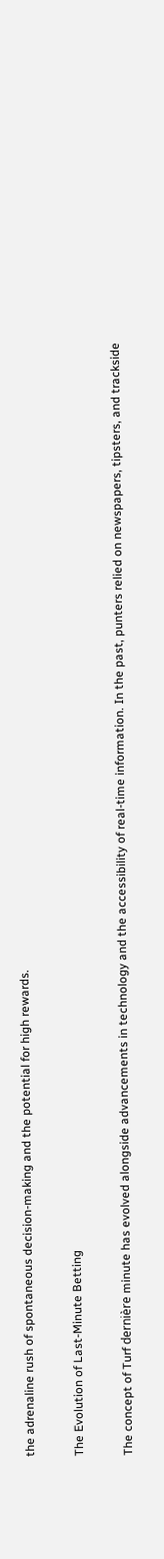the adrenaline rush of spontaneous decision-making and the potential for high rewards.

The Evolution of Last-Minute Betting

The concept of Turf dernière minute has evolved alongside advancements in technology and the accessibility of real-time information. In the past, punters relied on newspapers, tipsters, and trackside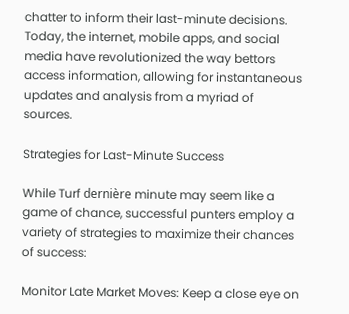chatter to inform their last-minute decisions. Today, the internet, mobile apps, and social media have revolutionized the way bettors access information, allowing for instantaneous updates and analysis from a myriad of sources.

Strategies for Last-Minute Success

While Turf dernière minute may seem like a game of chance, successful punters employ a variety of strategies to maximize their chances of success:

Monitor Late Market Moves: Keep a close eye on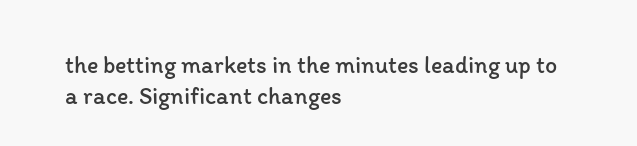the betting markets in the minutes leading up to a race. Significant changes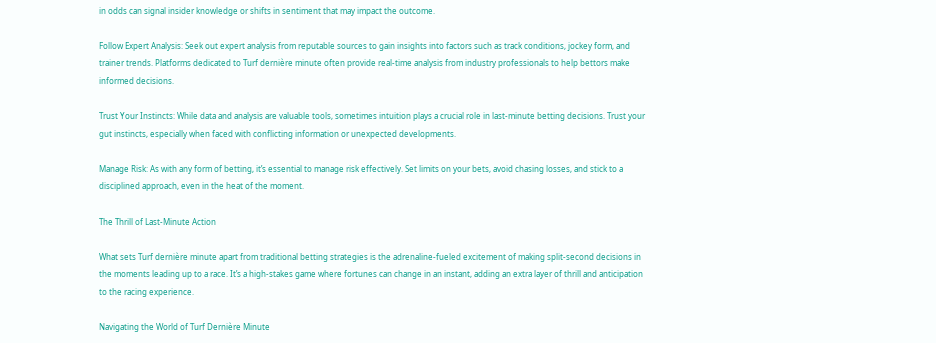in odds can signal insider knowledge or shifts in sentiment that may impact the outcome.

Follow Expert Analysis: Seek out expert analysis from reputable sources to gain insights into factors such as track conditions, jockey form, and trainer trends. Platforms dedicated to Turf dernière minute often provide real-time analysis from industry professionals to help bettors make informed decisions.

Trust Your Instincts: While data and analysis are valuable tools, sometimes intuition plays a crucial role in last-minute betting decisions. Trust your gut instincts, especially when faced with conflicting information or unexpected developments.

Manage Risk: As with any form of betting, it’s essential to manage risk effectively. Set limits on your bets, avoid chasing losses, and stick to a disciplined approach, even in the heat of the moment.

The Thrill of Last-Minute Action

What sets Turf dernière minute apart from traditional betting strategies is the adrenaline-fueled excitement of making split-second decisions in the moments leading up to a race. It’s a high-stakes game where fortunes can change in an instant, adding an extra layer of thrill and anticipation to the racing experience.

Navigating the World of Turf Dernière Minute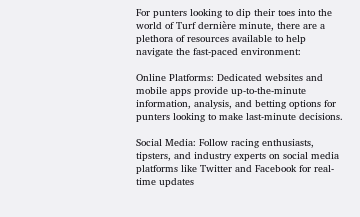For punters looking to dip their toes into the world of Turf dernière minute, there are a plethora of resources available to help navigate the fast-paced environment:

Online Platforms: Dedicated websites and mobile apps provide up-to-the-minute information, analysis, and betting options for punters looking to make last-minute decisions.

Social Media: Follow racing enthusiasts, tipsters, and industry experts on social media platforms like Twitter and Facebook for real-time updates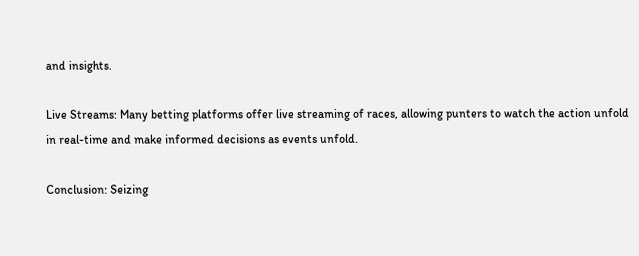and insights.

Live Streams: Many betting platforms offer live streaming of races, allowing punters to watch the action unfold in real-time and make informed decisions as events unfold.

Conclusion: Seizing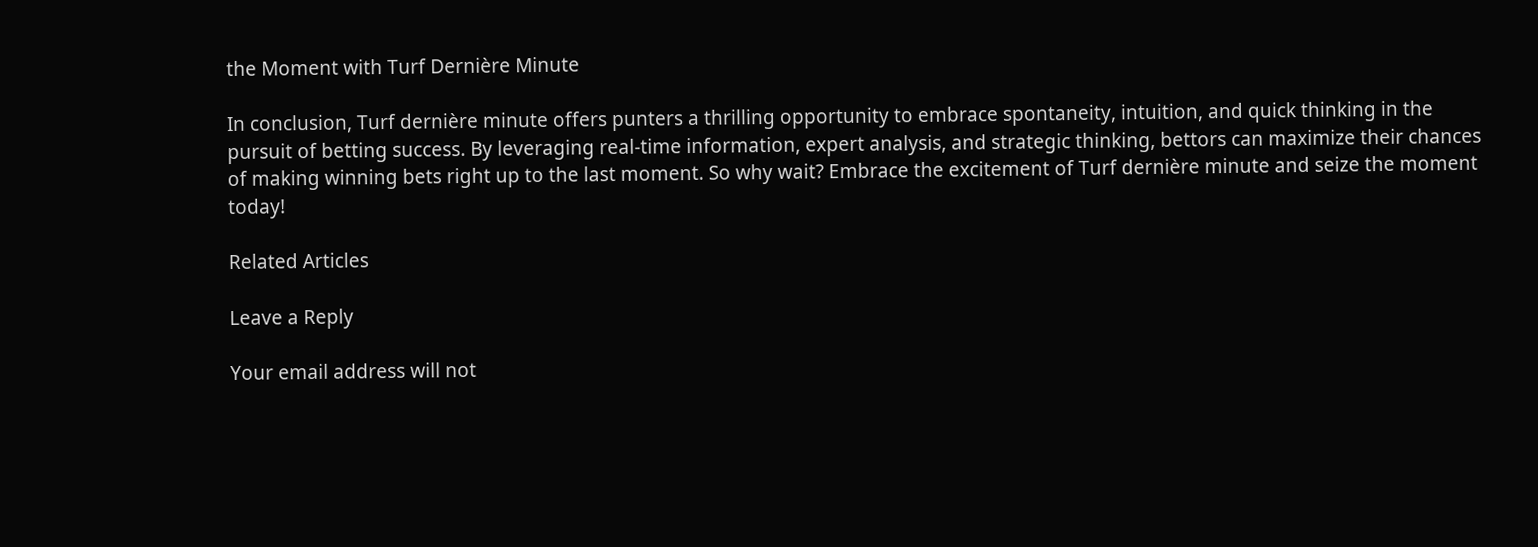the Moment with Turf Dernière Minute

In conclusion, Turf dernière minute offers punters a thrilling opportunity to embrace spontaneity, intuition, and quick thinking in the pursuit of betting success. By leveraging real-time information, expert analysis, and strategic thinking, bettors can maximize their chances of making winning bets right up to the last moment. So why wait? Embrace the excitement of Turf dernière minute and seize the moment today!

Related Articles

Leave a Reply

Your email address will not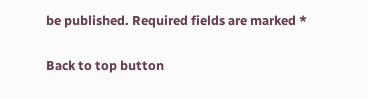be published. Required fields are marked *

Back to top button